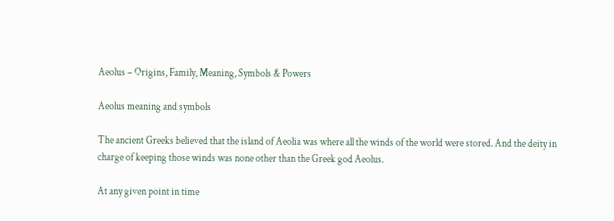Aeolus – Origins, Family, Meaning, Symbols & Powers

Aeolus meaning and symbols

The ancient Greeks believed that the island of Aeolia was where all the winds of the world were stored. And the deity in charge of keeping those winds was none other than the Greek god Aeolus.

At any given point in time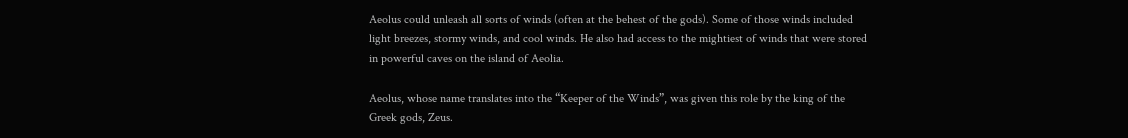Aeolus could unleash all sorts of winds (often at the behest of the gods). Some of those winds included light breezes, stormy winds, and cool winds. He also had access to the mightiest of winds that were stored in powerful caves on the island of Aeolia.

Aeolus, whose name translates into the “Keeper of the Winds”, was given this role by the king of the Greek gods, Zeus.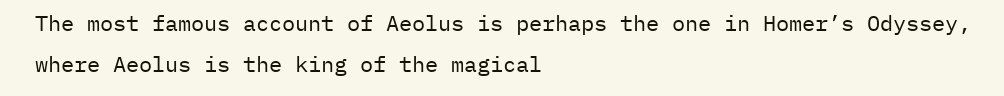The most famous account of Aeolus is perhaps the one in Homer’s Odyssey, where Aeolus is the king of the magical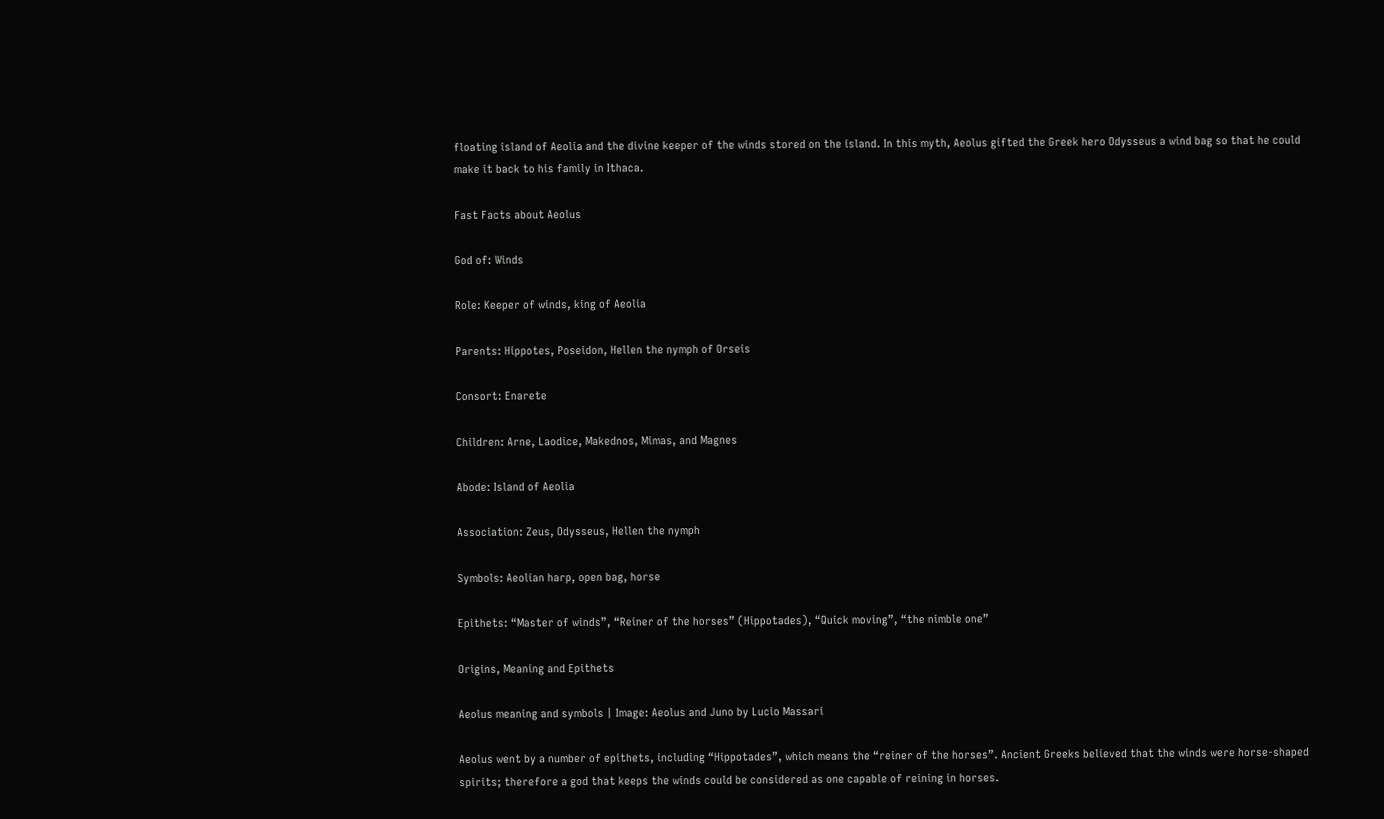floating island of Aeolia and the divine keeper of the winds stored on the island. In this myth, Aeolus gifted the Greek hero Odysseus a wind bag so that he could make it back to his family in Ithaca.

Fast Facts about Aeolus

God of: Winds

Role: Keeper of winds, king of Aeolia

Parents: Hippotes, Poseidon, Hellen the nymph of Orseis

Consort: Enarete

Children: Arne, Laodice, Makednos, Mimas, and Magnes

Abode: Island of Aeolia

Association: Zeus, Odysseus, Hellen the nymph

Symbols: Aeolian harp, open bag, horse

Epithets: “Master of winds”, “Reiner of the horses” (Hippotades), “Quick moving”, “the nimble one”

Origins, Meaning and Epithets

Aeolus meaning and symbols | Image: Aeolus and Juno by Lucio Massari

Aeolus went by a number of epithets, including “Hippotades”, which means the “reiner of the horses”. Ancient Greeks believed that the winds were horse-shaped spirits; therefore a god that keeps the winds could be considered as one capable of reining in horses.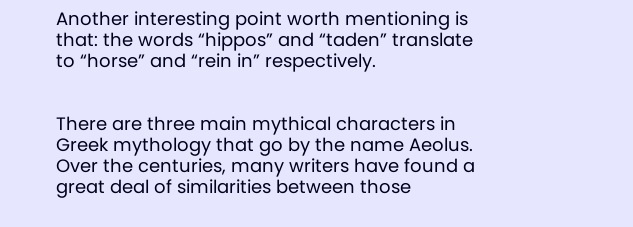Another interesting point worth mentioning is that: the words “hippos” and “taden” translate to “horse” and “rein in” respectively.


There are three main mythical characters in Greek mythology that go by the name Aeolus. Over the centuries, many writers have found a great deal of similarities between those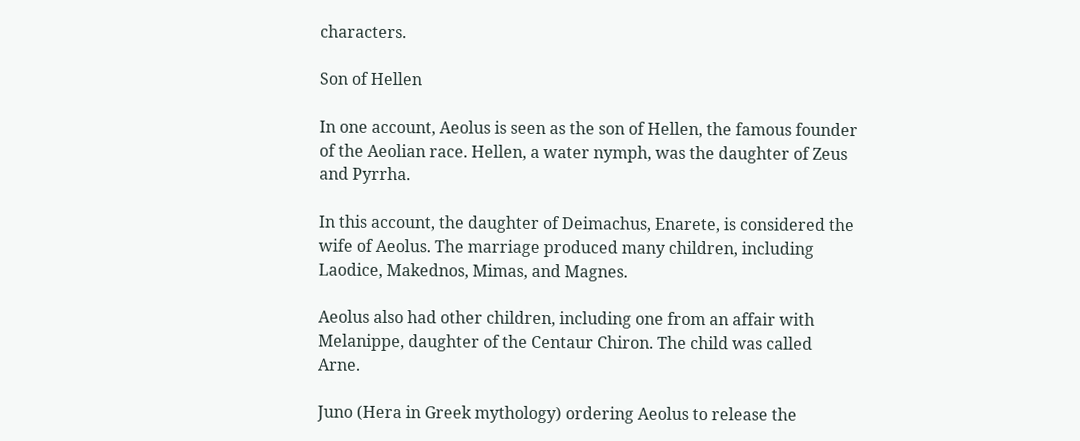characters.

Son of Hellen

In one account, Aeolus is seen as the son of Hellen, the famous founder of the Aeolian race. Hellen, a water nymph, was the daughter of Zeus and Pyrrha.

In this account, the daughter of Deimachus, Enarete, is considered the wife of Aeolus. The marriage produced many children, including Laodice, Makednos, Mimas, and Magnes.

Aeolus also had other children, including one from an affair with Melanippe, daughter of the Centaur Chiron. The child was called Arne.

Juno (Hera in Greek mythology) ordering Aeolus to release the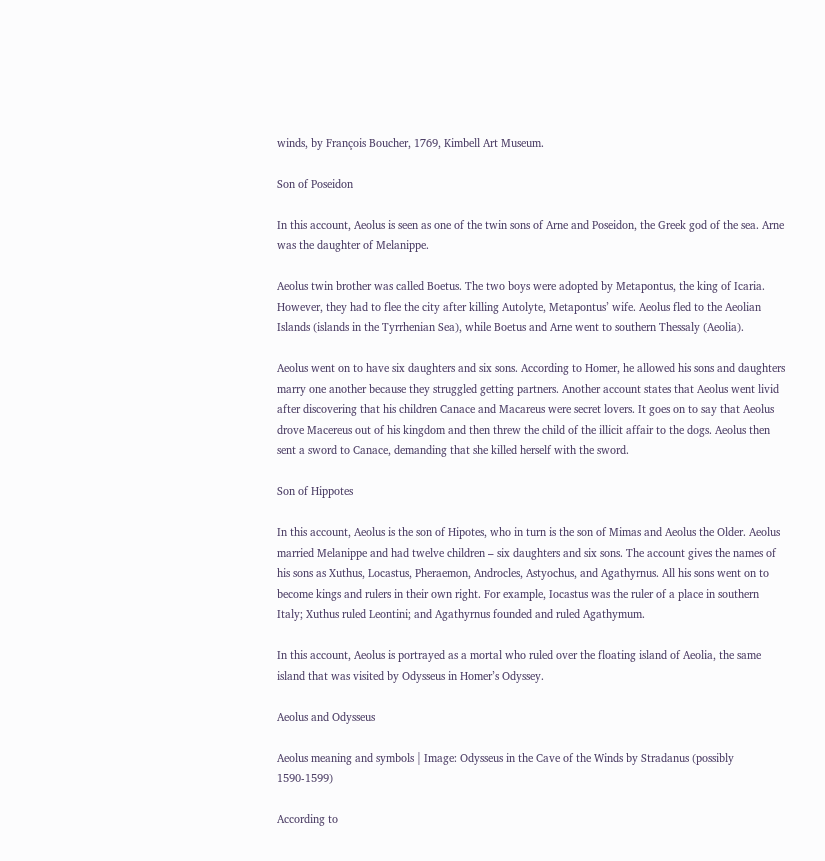winds, by François Boucher, 1769, Kimbell Art Museum.

Son of Poseidon

In this account, Aeolus is seen as one of the twin sons of Arne and Poseidon, the Greek god of the sea. Arne was the daughter of Melanippe.

Aeolus twin brother was called Boetus. The two boys were adopted by Metapontus, the king of Icaria. However, they had to flee the city after killing Autolyte, Metapontus’ wife. Aeolus fled to the Aeolian Islands (islands in the Tyrrhenian Sea), while Boetus and Arne went to southern Thessaly (Aeolia).

Aeolus went on to have six daughters and six sons. According to Homer, he allowed his sons and daughters marry one another because they struggled getting partners. Another account states that Aeolus went livid after discovering that his children Canace and Macareus were secret lovers. It goes on to say that Aeolus drove Macereus out of his kingdom and then threw the child of the illicit affair to the dogs. Aeolus then sent a sword to Canace, demanding that she killed herself with the sword.

Son of Hippotes

In this account, Aeolus is the son of Hipotes, who in turn is the son of Mimas and Aeolus the Older. Aeolus married Melanippe and had twelve children – six daughters and six sons. The account gives the names of his sons as Xuthus, Locastus, Pheraemon, Androcles, Astyochus, and Agathyrnus. All his sons went on to become kings and rulers in their own right. For example, Iocastus was the ruler of a place in southern Italy; Xuthus ruled Leontini; and Agathyrnus founded and ruled Agathymum.

In this account, Aeolus is portrayed as a mortal who ruled over the floating island of Aeolia, the same island that was visited by Odysseus in Homer’s Odyssey.

Aeolus and Odysseus

Aeolus meaning and symbols | Image: Odysseus in the Cave of the Winds by Stradanus (possibly 1590-1599)

According to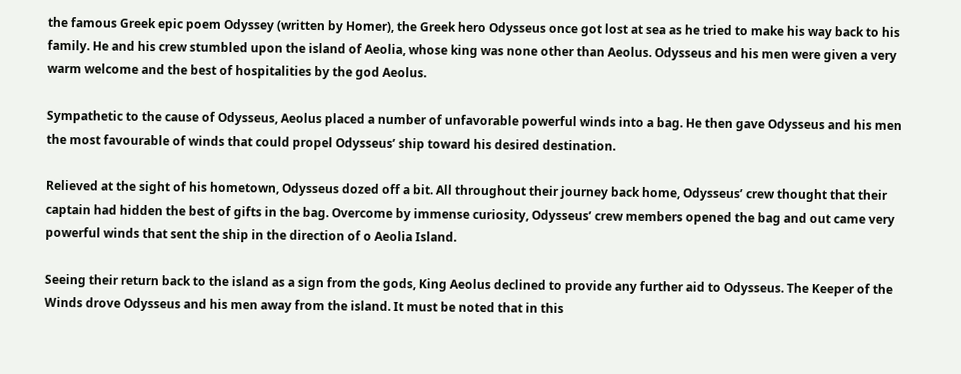the famous Greek epic poem Odyssey (written by Homer), the Greek hero Odysseus once got lost at sea as he tried to make his way back to his family. He and his crew stumbled upon the island of Aeolia, whose king was none other than Aeolus. Odysseus and his men were given a very warm welcome and the best of hospitalities by the god Aeolus.

Sympathetic to the cause of Odysseus, Aeolus placed a number of unfavorable powerful winds into a bag. He then gave Odysseus and his men the most favourable of winds that could propel Odysseus’ ship toward his desired destination.

Relieved at the sight of his hometown, Odysseus dozed off a bit. All throughout their journey back home, Odysseus’ crew thought that their captain had hidden the best of gifts in the bag. Overcome by immense curiosity, Odysseus’ crew members opened the bag and out came very powerful winds that sent the ship in the direction of o Aeolia Island.

Seeing their return back to the island as a sign from the gods, King Aeolus declined to provide any further aid to Odysseus. The Keeper of the Winds drove Odysseus and his men away from the island. It must be noted that in this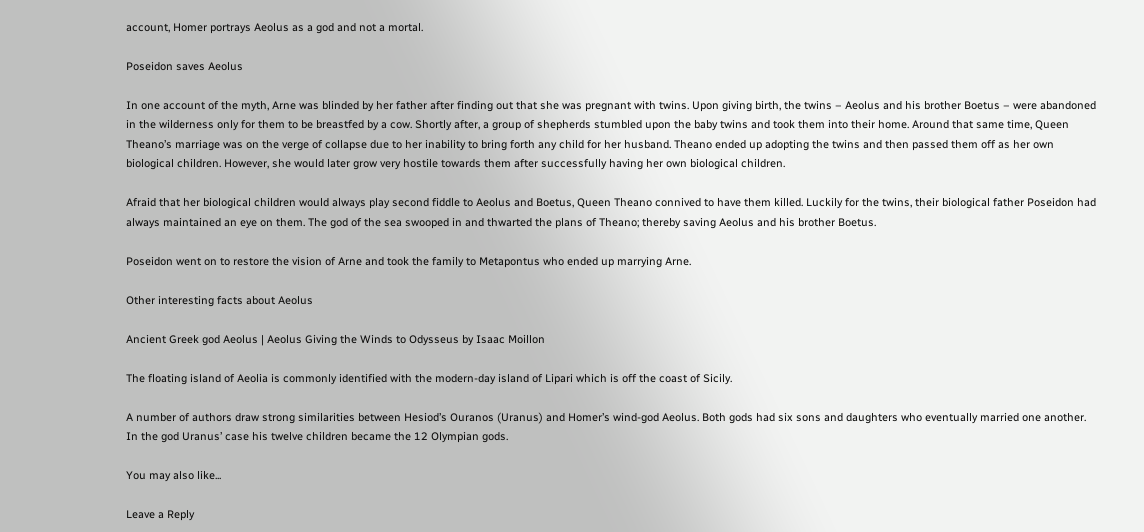account, Homer portrays Aeolus as a god and not a mortal.

Poseidon saves Aeolus

In one account of the myth, Arne was blinded by her father after finding out that she was pregnant with twins. Upon giving birth, the twins – Aeolus and his brother Boetus – were abandoned in the wilderness only for them to be breastfed by a cow. Shortly after, a group of shepherds stumbled upon the baby twins and took them into their home. Around that same time, Queen Theano’s marriage was on the verge of collapse due to her inability to bring forth any child for her husband. Theano ended up adopting the twins and then passed them off as her own biological children. However, she would later grow very hostile towards them after successfully having her own biological children.

Afraid that her biological children would always play second fiddle to Aeolus and Boetus, Queen Theano connived to have them killed. Luckily for the twins, their biological father Poseidon had always maintained an eye on them. The god of the sea swooped in and thwarted the plans of Theano; thereby saving Aeolus and his brother Boetus.

Poseidon went on to restore the vision of Arne and took the family to Metapontus who ended up marrying Arne.

Other interesting facts about Aeolus

Ancient Greek god Aeolus | Aeolus Giving the Winds to Odysseus by Isaac Moillon

The floating island of Aeolia is commonly identified with the modern-day island of Lipari which is off the coast of Sicily.

A number of authors draw strong similarities between Hesiod’s Ouranos (Uranus) and Homer’s wind-god Aeolus. Both gods had six sons and daughters who eventually married one another. In the god Uranus’ case his twelve children became the 12 Olympian gods.

You may also like...

Leave a Reply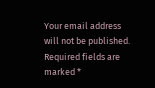Your email address will not be published. Required fields are marked *